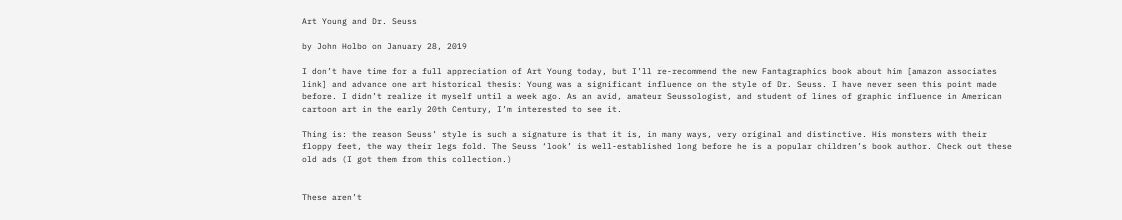Art Young and Dr. Seuss

by John Holbo on January 28, 2019

I don’t have time for a full appreciation of Art Young today, but I’ll re-recommend the new Fantagraphics book about him [amazon associates link] and advance one art historical thesis: Young was a significant influence on the style of Dr. Seuss. I have never seen this point made before. I didn’t realize it myself until a week ago. As an avid, amateur Seussologist, and student of lines of graphic influence in American cartoon art in the early 20th Century, I’m interested to see it.

Thing is: the reason Seuss’ style is such a signature is that it is, in many ways, very original and distinctive. His monsters with their floppy feet, the way their legs fold. The Seuss ‘look’ is well-established long before he is a popular children’s book author. Check out these old ads (I got them from this collection.)


These aren’t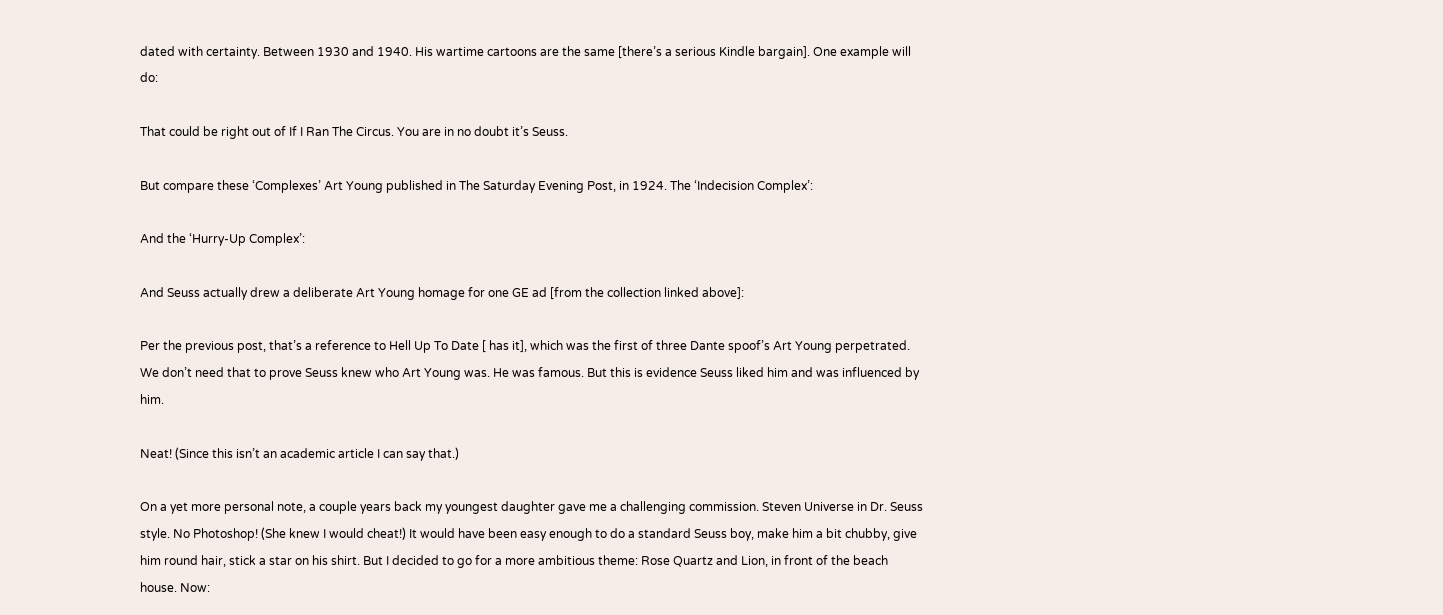dated with certainty. Between 1930 and 1940. His wartime cartoons are the same [there’s a serious Kindle bargain]. One example will do:

That could be right out of If I Ran The Circus. You are in no doubt it’s Seuss.

But compare these ‘Complexes’ Art Young published in The Saturday Evening Post, in 1924. The ‘Indecision Complex’:

And the ‘Hurry-Up Complex’:

And Seuss actually drew a deliberate Art Young homage for one GE ad [from the collection linked above]:

Per the previous post, that’s a reference to Hell Up To Date [ has it], which was the first of three Dante spoof’s Art Young perpetrated. We don’t need that to prove Seuss knew who Art Young was. He was famous. But this is evidence Seuss liked him and was influenced by him.

Neat! (Since this isn’t an academic article I can say that.)

On a yet more personal note, a couple years back my youngest daughter gave me a challenging commission. Steven Universe in Dr. Seuss style. No Photoshop! (She knew I would cheat!) It would have been easy enough to do a standard Seuss boy, make him a bit chubby, give him round hair, stick a star on his shirt. But I decided to go for a more ambitious theme: Rose Quartz and Lion, in front of the beach house. Now: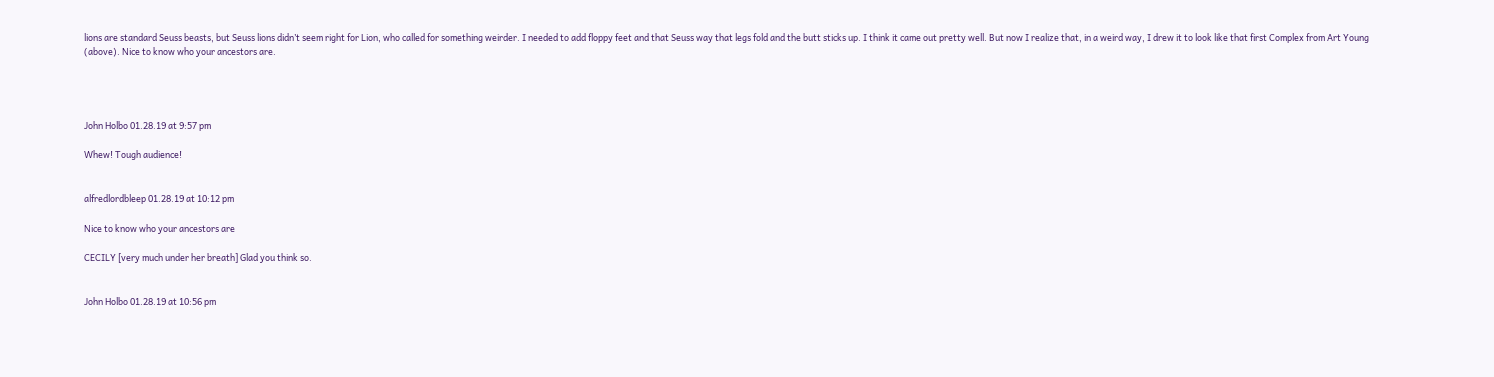lions are standard Seuss beasts, but Seuss lions didn’t seem right for Lion, who called for something weirder. I needed to add floppy feet and that Seuss way that legs fold and the butt sticks up. I think it came out pretty well. But now I realize that, in a weird way, I drew it to look like that first Complex from Art Young (above). Nice to know who your ancestors are.




John Holbo 01.28.19 at 9:57 pm

Whew! Tough audience!


alfredlordbleep 01.28.19 at 10:12 pm

Nice to know who your ancestors are

CECILY [very much under her breath] Glad you think so.


John Holbo 01.28.19 at 10:56 pm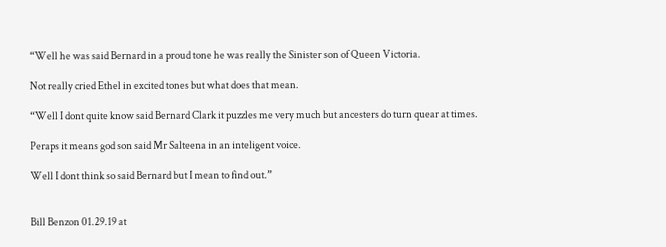“Well he was said Bernard in a proud tone he was really the Sinister son of Queen Victoria.

Not really cried Ethel in excited tones but what does that mean.

“Well I dont quite know said Bernard Clark it puzzles me very much but ancesters do turn quear at times.

Peraps it means god son said Mr Salteena in an inteligent voice.

Well I dont think so said Bernard but I mean to find out.”


Bill Benzon 01.29.19 at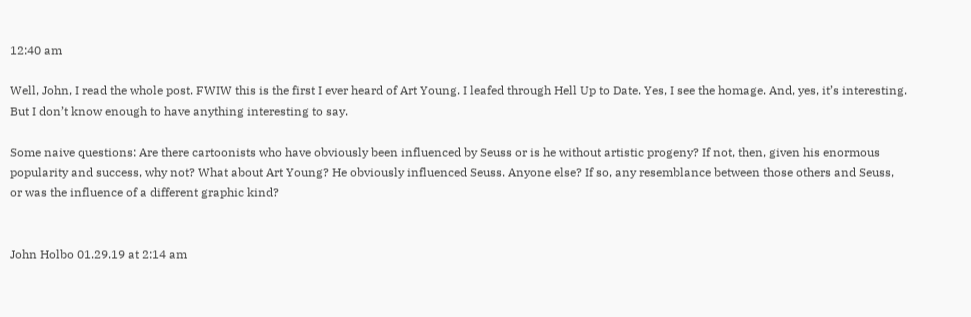12:40 am

Well, John, I read the whole post. FWIW this is the first I ever heard of Art Young. I leafed through Hell Up to Date. Yes, I see the homage. And, yes, it’s interesting. But I don’t know enough to have anything interesting to say.

Some naive questions: Are there cartoonists who have obviously been influenced by Seuss or is he without artistic progeny? If not, then, given his enormous popularity and success, why not? What about Art Young? He obviously influenced Seuss. Anyone else? If so, any resemblance between those others and Seuss, or was the influence of a different graphic kind?


John Holbo 01.29.19 at 2:14 am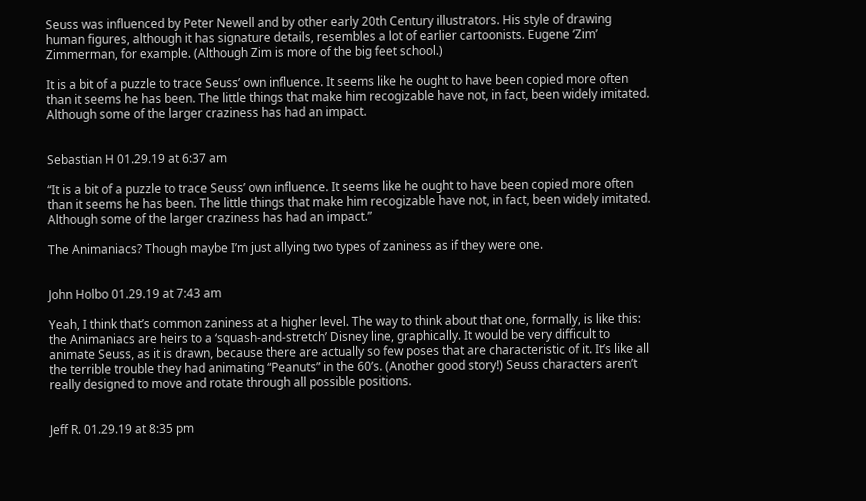Seuss was influenced by Peter Newell and by other early 20th Century illustrators. His style of drawing human figures, although it has signature details, resembles a lot of earlier cartoonists. Eugene ‘Zim’ Zimmerman, for example. (Although Zim is more of the big feet school.)

It is a bit of a puzzle to trace Seuss’ own influence. It seems like he ought to have been copied more often than it seems he has been. The little things that make him recogizable have not, in fact, been widely imitated. Although some of the larger craziness has had an impact.


Sebastian H 01.29.19 at 6:37 am

“It is a bit of a puzzle to trace Seuss’ own influence. It seems like he ought to have been copied more often than it seems he has been. The little things that make him recogizable have not, in fact, been widely imitated. Although some of the larger craziness has had an impact.”

The Animaniacs? Though maybe I’m just allying two types of zaniness as if they were one.


John Holbo 01.29.19 at 7:43 am

Yeah, I think that’s common zaniness at a higher level. The way to think about that one, formally, is like this: the Animaniacs are heirs to a ‘squash-and-stretch’ Disney line, graphically. It would be very difficult to animate Seuss, as it is drawn, because there are actually so few poses that are characteristic of it. It’s like all the terrible trouble they had animating “Peanuts” in the 60’s. (Another good story!) Seuss characters aren’t really designed to move and rotate through all possible positions.


Jeff R. 01.29.19 at 8:35 pm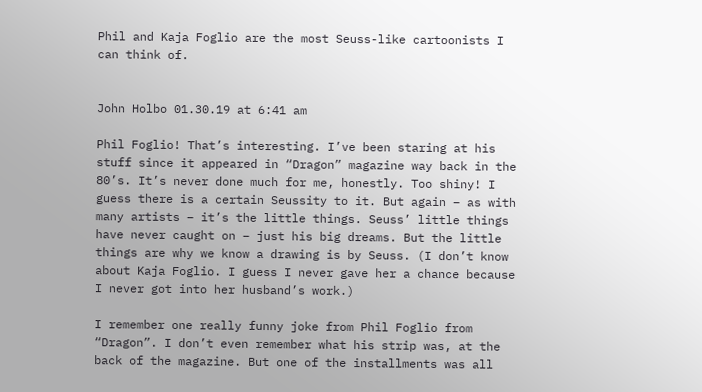Phil and Kaja Foglio are the most Seuss-like cartoonists I can think of.


John Holbo 01.30.19 at 6:41 am

Phil Foglio! That’s interesting. I’ve been staring at his stuff since it appeared in “Dragon” magazine way back in the 80’s. It’s never done much for me, honestly. Too shiny! I guess there is a certain Seussity to it. But again – as with many artists – it’s the little things. Seuss’ little things have never caught on – just his big dreams. But the little things are why we know a drawing is by Seuss. (I don’t know about Kaja Foglio. I guess I never gave her a chance because I never got into her husband’s work.)

I remember one really funny joke from Phil Foglio from “Dragon”. I don’t even remember what his strip was, at the back of the magazine. But one of the installments was all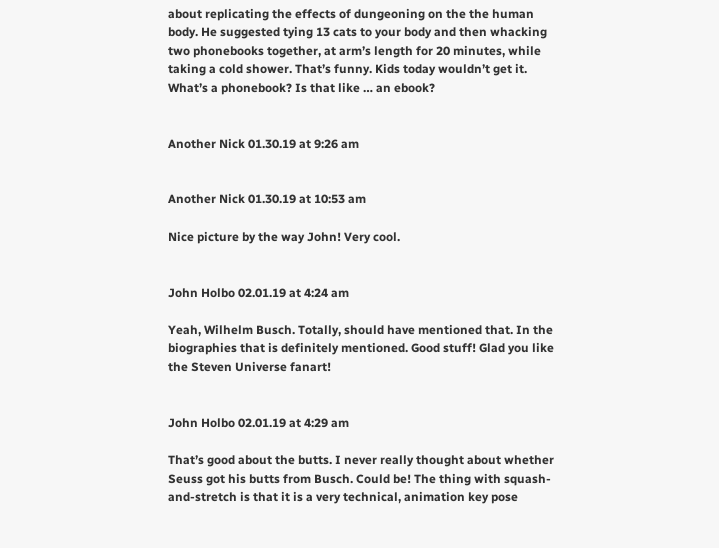about replicating the effects of dungeoning on the the human body. He suggested tying 13 cats to your body and then whacking two phonebooks together, at arm’s length for 20 minutes, while taking a cold shower. That’s funny. Kids today wouldn’t get it. What’s a phonebook? Is that like … an ebook?


Another Nick 01.30.19 at 9:26 am


Another Nick 01.30.19 at 10:53 am

Nice picture by the way John! Very cool.


John Holbo 02.01.19 at 4:24 am

Yeah, Wilhelm Busch. Totally, should have mentioned that. In the biographies that is definitely mentioned. Good stuff! Glad you like the Steven Universe fanart!


John Holbo 02.01.19 at 4:29 am

That’s good about the butts. I never really thought about whether Seuss got his butts from Busch. Could be! The thing with squash-and-stretch is that it is a very technical, animation key pose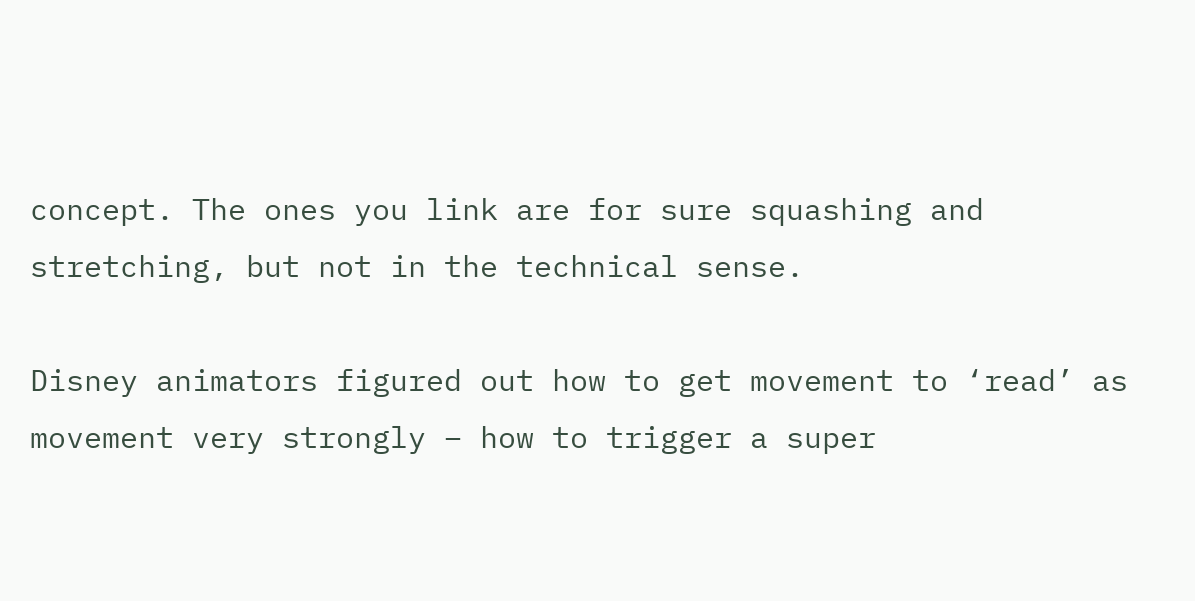concept. The ones you link are for sure squashing and stretching, but not in the technical sense.

Disney animators figured out how to get movement to ‘read’ as movement very strongly – how to trigger a super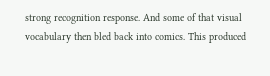strong recognition response. And some of that visual vocabulary then bled back into comics. This produced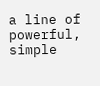a line of powerful, simple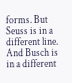forms. But Seuss is in a different line. And Busch is in a different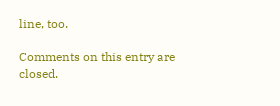line, too.

Comments on this entry are closed.